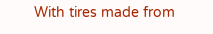With tires made from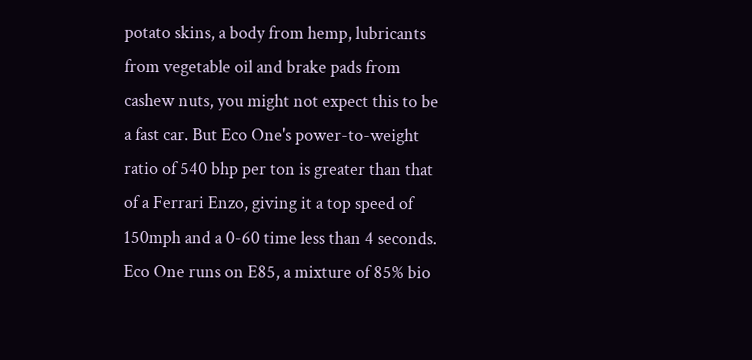potato skins, a body from hemp, lubricants from vegetable oil and brake pads from cashew nuts, you might not expect this to be a fast car. But Eco One's power-to-weight ratio of 540 bhp per ton is greater than that of a Ferrari Enzo, giving it a top speed of 150mph and a 0-60 time less than 4 seconds. Eco One runs on E85, a mixture of 85% bio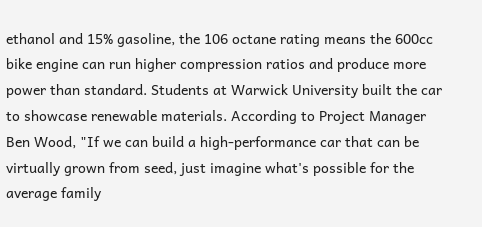ethanol and 15% gasoline, the 106 octane rating means the 600cc bike engine can run higher compression ratios and produce more power than standard. Students at Warwick University built the car to showcase renewable materials. According to Project Manager Ben Wood, "If we can build a high-performance car that can be virtually grown from seed, just imagine what's possible for the average family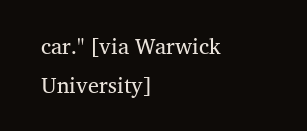car." [via Warwick University]